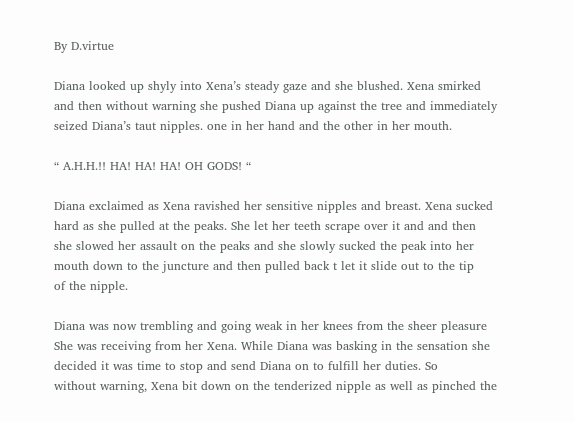By D.virtue

Diana looked up shyly into Xena’s steady gaze and she blushed. Xena smirked
and then without warning she pushed Diana up against the tree and immediately
seized Diana’s taut nipples. one in her hand and the other in her mouth.

“ A.H.H.!! HA! HA! HA! OH GODS! “

Diana exclaimed as Xena ravished her sensitive nipples and breast. Xena sucked
hard as she pulled at the peaks. She let her teeth scrape over it and and then
she slowed her assault on the peaks and she slowly sucked the peak into her
mouth down to the juncture and then pulled back t let it slide out to the tip
of the nipple.

Diana was now trembling and going weak in her knees from the sheer pleasure
She was receiving from her Xena. While Diana was basking in the sensation she
decided it was time to stop and send Diana on to fulfill her duties. So
without warning, Xena bit down on the tenderized nipple as well as pinched the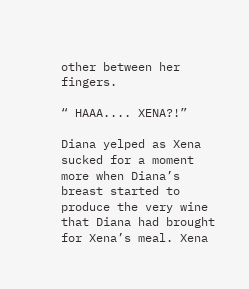other between her fingers.

“ HAAA.... XENA?!”

Diana yelped as Xena sucked for a moment more when Diana’s breast started to
produce the very wine that Diana had brought for Xena’s meal. Xena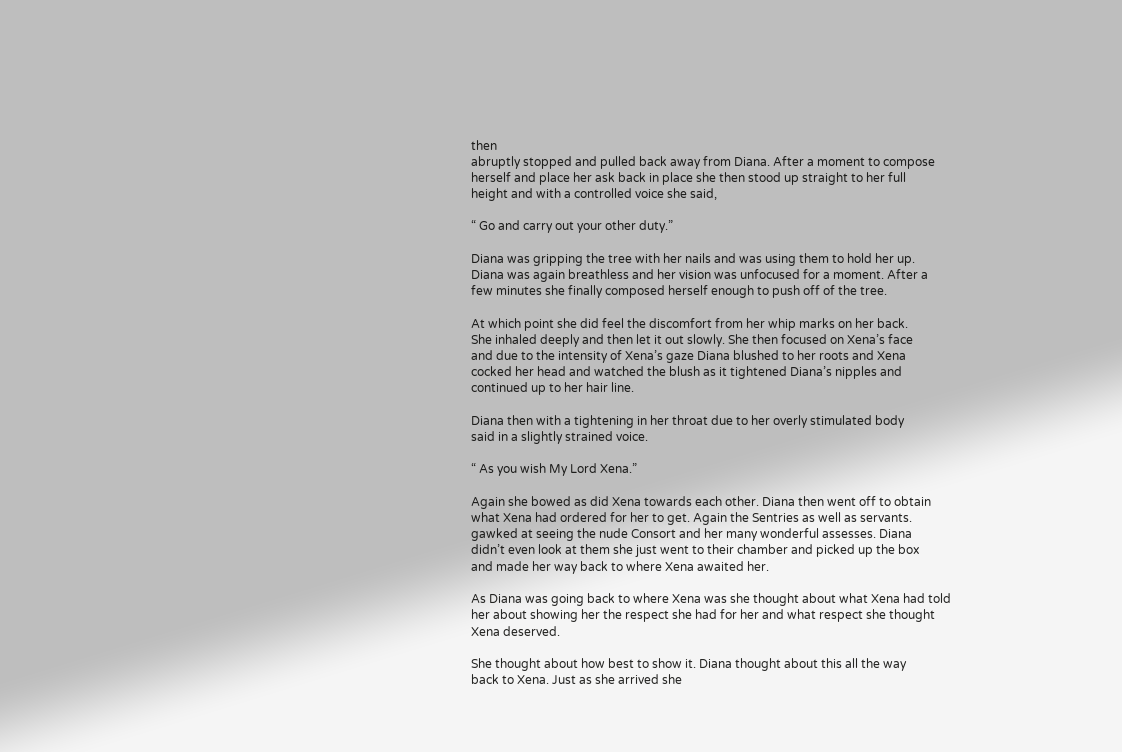then
abruptly stopped and pulled back away from Diana. After a moment to compose
herself and place her ask back in place she then stood up straight to her full
height and with a controlled voice she said,

“ Go and carry out your other duty.”

Diana was gripping the tree with her nails and was using them to hold her up.
Diana was again breathless and her vision was unfocused for a moment. After a
few minutes she finally composed herself enough to push off of the tree.

At which point she did feel the discomfort from her whip marks on her back.
She inhaled deeply and then let it out slowly. She then focused on Xena’s face
and due to the intensity of Xena’s gaze Diana blushed to her roots and Xena
cocked her head and watched the blush as it tightened Diana’s nipples and
continued up to her hair line.

Diana then with a tightening in her throat due to her overly stimulated body
said in a slightly strained voice.

“ As you wish My Lord Xena.”

Again she bowed as did Xena towards each other. Diana then went off to obtain
what Xena had ordered for her to get. Again the Sentries as well as servants.
gawked at seeing the nude Consort and her many wonderful assesses. Diana
didn’t even look at them she just went to their chamber and picked up the box
and made her way back to where Xena awaited her.

As Diana was going back to where Xena was she thought about what Xena had told
her about showing her the respect she had for her and what respect she thought
Xena deserved.

She thought about how best to show it. Diana thought about this all the way
back to Xena. Just as she arrived she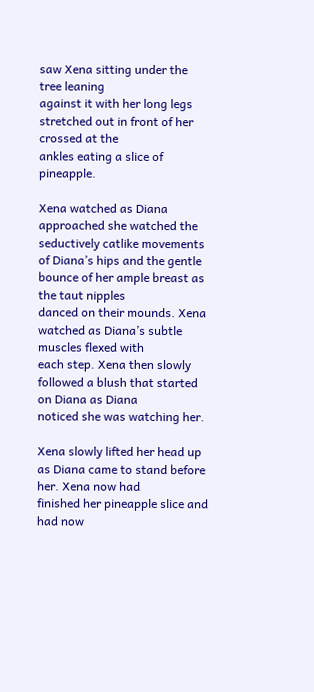saw Xena sitting under the tree leaning
against it with her long legs stretched out in front of her crossed at the
ankles eating a slice of pineapple.

Xena watched as Diana approached she watched the seductively catlike movements
of Diana’s hips and the gentle bounce of her ample breast as the taut nipples
danced on their mounds. Xena watched as Diana’s subtle muscles flexed with
each step. Xena then slowly followed a blush that started on Diana as Diana
noticed she was watching her.

Xena slowly lifted her head up as Diana came to stand before her. Xena now had
finished her pineapple slice and had now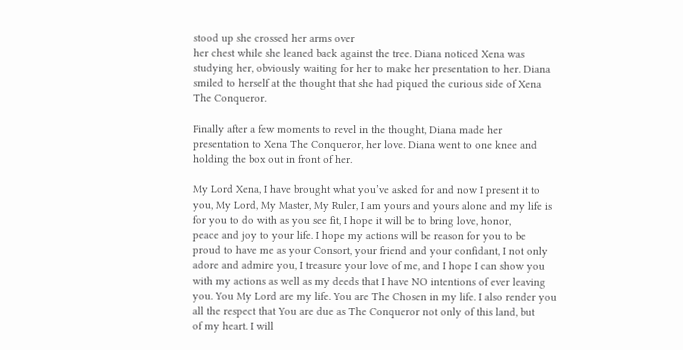stood up she crossed her arms over
her chest while she leaned back against the tree. Diana noticed Xena was
studying her, obviously waiting for her to make her presentation to her. Diana
smiled to herself at the thought that she had piqued the curious side of Xena
The Conqueror.

Finally after a few moments to revel in the thought, Diana made her
presentation to Xena The Conqueror, her love. Diana went to one knee and
holding the box out in front of her.

My Lord Xena, I have brought what you’ve asked for and now I present it to
you, My Lord, My Master, My Ruler, I am yours and yours alone and my life is
for you to do with as you see fit, I hope it will be to bring love, honor,
peace and joy to your life. I hope my actions will be reason for you to be
proud to have me as your Consort, your friend and your confidant, I not only
adore and admire you, I treasure your love of me, and I hope I can show you
with my actions as well as my deeds that I have NO intentions of ever leaving
you. You My Lord are my life. You are The Chosen in my life. I also render you
all the respect that You are due as The Conqueror not only of this land, but
of my heart. I will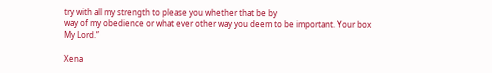try with all my strength to please you whether that be by
way of my obedience or what ever other way you deem to be important. Your box
My Lord.”

Xena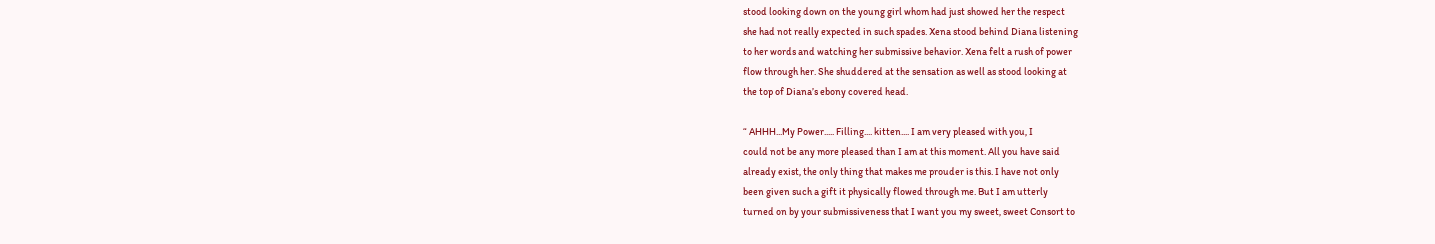stood looking down on the young girl whom had just showed her the respect
she had not really expected in such spades. Xena stood behind Diana listening
to her words and watching her submissive behavior. Xena felt a rush of power
flow through her. She shuddered at the sensation as well as stood looking at
the top of Diana’s ebony covered head.

“ AHHH...My Power..... Filling.... kitten.... I am very pleased with you, I
could not be any more pleased than I am at this moment. All you have said
already exist, the only thing that makes me prouder is this. I have not only
been given such a gift it physically flowed through me. But I am utterly
turned on by your submissiveness that I want you my sweet, sweet Consort to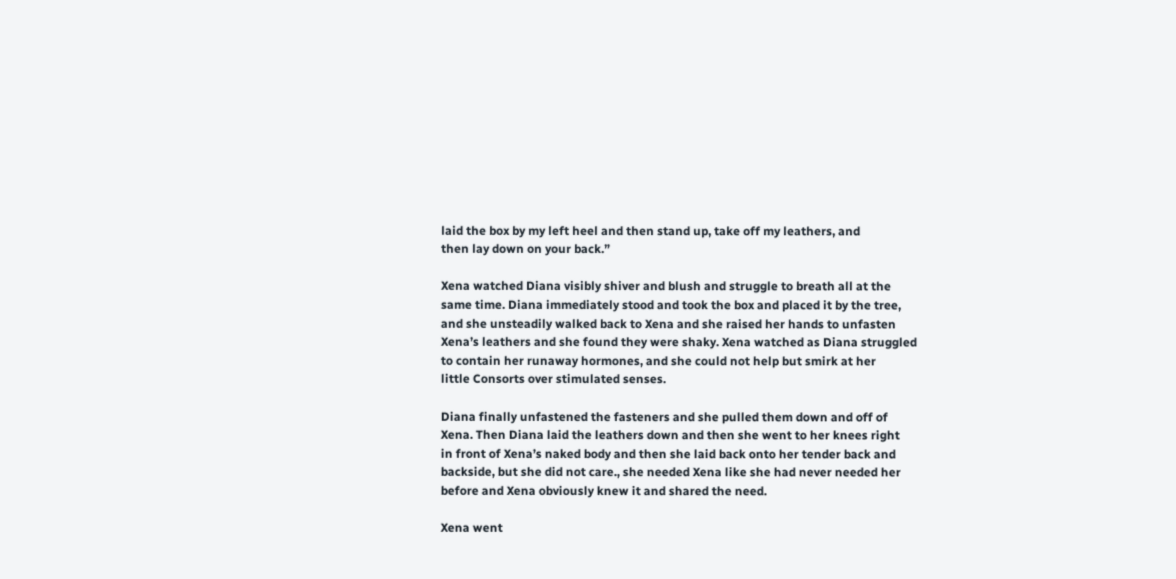laid the box by my left heel and then stand up, take off my leathers, and
then lay down on your back.”

Xena watched Diana visibly shiver and blush and struggle to breath all at the
same time. Diana immediately stood and took the box and placed it by the tree,
and she unsteadily walked back to Xena and she raised her hands to unfasten
Xena’s leathers and she found they were shaky. Xena watched as Diana struggled
to contain her runaway hormones, and she could not help but smirk at her
little Consorts over stimulated senses.

Diana finally unfastened the fasteners and she pulled them down and off of
Xena. Then Diana laid the leathers down and then she went to her knees right
in front of Xena’s naked body and then she laid back onto her tender back and
backside, but she did not care., she needed Xena like she had never needed her
before and Xena obviously knew it and shared the need.

Xena went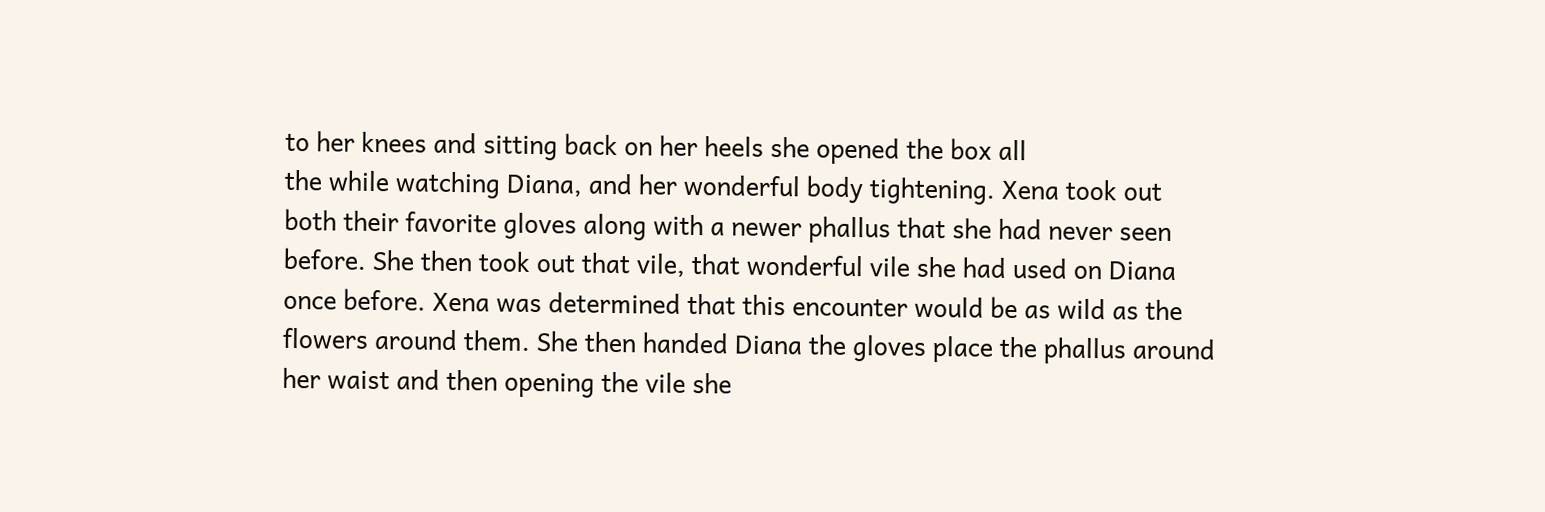to her knees and sitting back on her heels she opened the box all
the while watching Diana, and her wonderful body tightening. Xena took out
both their favorite gloves along with a newer phallus that she had never seen
before. She then took out that vile, that wonderful vile she had used on Diana
once before. Xena was determined that this encounter would be as wild as the
flowers around them. She then handed Diana the gloves place the phallus around
her waist and then opening the vile she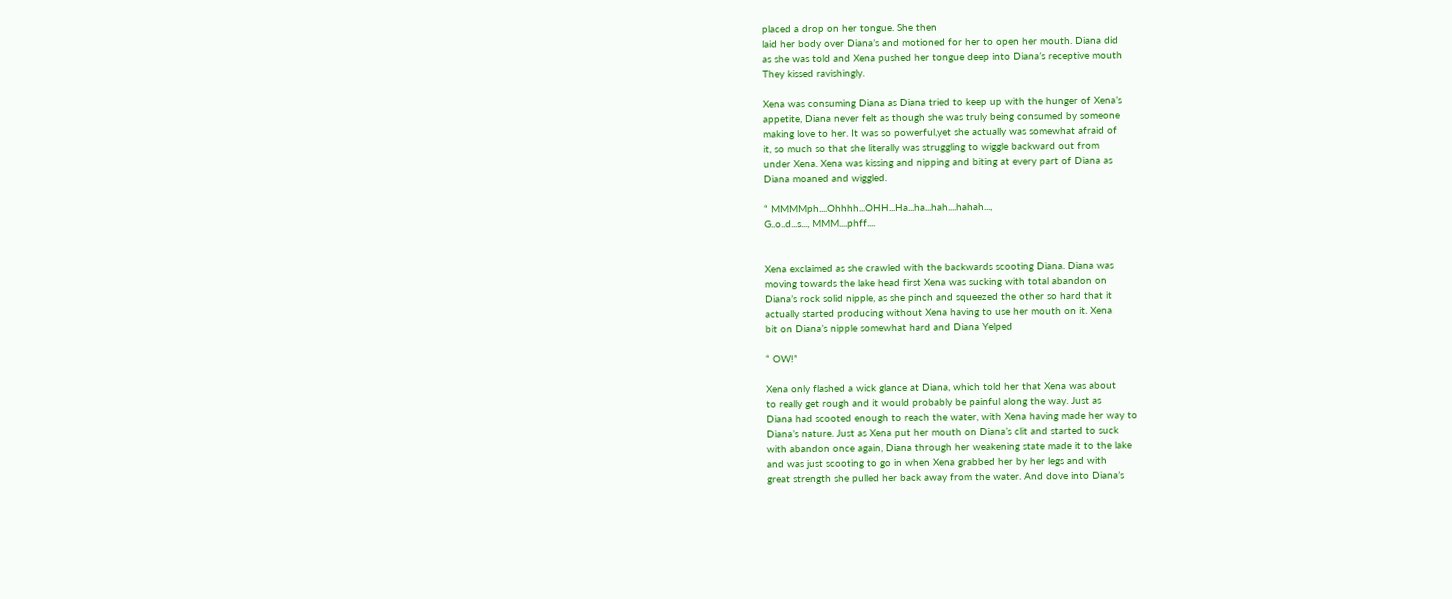placed a drop on her tongue. She then
laid her body over Diana’s and motioned for her to open her mouth. Diana did
as she was told and Xena pushed her tongue deep into Diana’s receptive mouth
They kissed ravishingly.

Xena was consuming Diana as Diana tried to keep up with the hunger of Xena’s
appetite, Diana never felt as though she was truly being consumed by someone
making love to her. It was so powerful,yet she actually was somewhat afraid of
it, so much so that she literally was struggling to wiggle backward out from
under Xena. Xena was kissing and nipping and biting at every part of Diana as
Diana moaned and wiggled.

“ MMMMph....Ohhhh...OHH...Ha...ha...hah....hahah...,
G..o..d...s..., MMM....phff....


Xena exclaimed as she crawled with the backwards scooting Diana. Diana was
moving towards the lake head first Xena was sucking with total abandon on
Diana’s rock solid nipple, as she pinch and squeezed the other so hard that it
actually started producing without Xena having to use her mouth on it. Xena
bit on Diana’s nipple somewhat hard and Diana Yelped

“ OW!”

Xena only flashed a wick glance at Diana, which told her that Xena was about
to really get rough and it would probably be painful along the way. Just as
Diana had scooted enough to reach the water, with Xena having made her way to
Diana’s nature. Just as Xena put her mouth on Diana’s clit and started to suck
with abandon once again, Diana through her weakening state made it to the lake
and was just scooting to go in when Xena grabbed her by her legs and with
great strength she pulled her back away from the water. And dove into Diana’s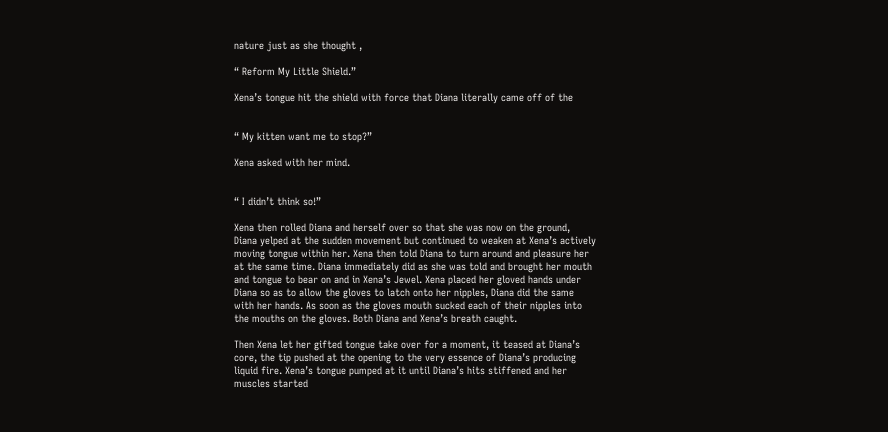nature just as she thought ,

“ Reform My Little Shield.”

Xena’s tongue hit the shield with force that Diana literally came off of the


“ My kitten want me to stop?”

Xena asked with her mind.


“ I didn’t think so!”

Xena then rolled Diana and herself over so that she was now on the ground,
Diana yelped at the sudden movement but continued to weaken at Xena’s actively
moving tongue within her. Xena then told Diana to turn around and pleasure her
at the same time. Diana immediately did as she was told and brought her mouth
and tongue to bear on and in Xena’s Jewel. Xena placed her gloved hands under
Diana so as to allow the gloves to latch onto her nipples, Diana did the same
with her hands. As soon as the gloves mouth sucked each of their nipples into
the mouths on the gloves. Both Diana and Xena’s breath caught.

Then Xena let her gifted tongue take over for a moment, it teased at Diana’s
core, the tip pushed at the opening to the very essence of Diana’s producing
liquid fire. Xena’s tongue pumped at it until Diana’s hits stiffened and her
muscles started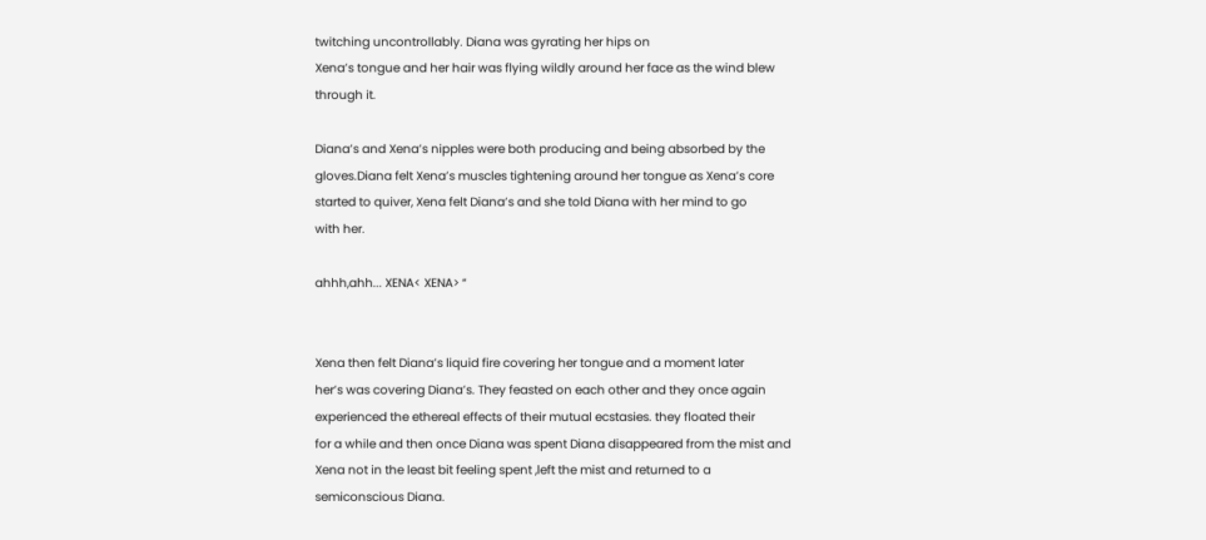twitching uncontrollably. Diana was gyrating her hips on
Xena’s tongue and her hair was flying wildly around her face as the wind blew
through it.

Diana’s and Xena’s nipples were both producing and being absorbed by the
gloves.Diana felt Xena’s muscles tightening around her tongue as Xena’s core
started to quiver, Xena felt Diana’s and she told Diana with her mind to go
with her.

ahhh,ahh... XENA< XENA> “


Xena then felt Diana’s liquid fire covering her tongue and a moment later
her’s was covering Diana’s. They feasted on each other and they once again
experienced the ethereal effects of their mutual ecstasies. they floated their
for a while and then once Diana was spent Diana disappeared from the mist and
Xena not in the least bit feeling spent ,left the mist and returned to a
semiconscious Diana.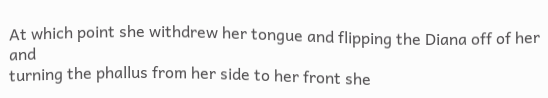At which point she withdrew her tongue and flipping the Diana off of her and
turning the phallus from her side to her front she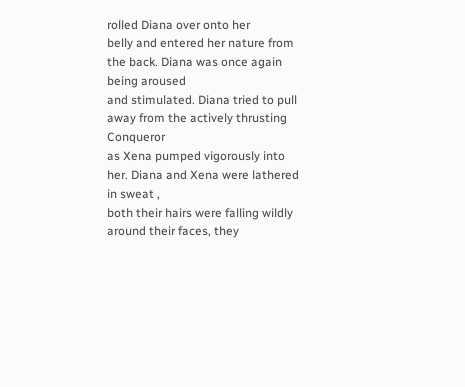rolled Diana over onto her
belly and entered her nature from the back. Diana was once again being aroused
and stimulated. Diana tried to pull away from the actively thrusting Conqueror
as Xena pumped vigorously into her. Diana and Xena were lathered in sweat ,
both their hairs were falling wildly around their faces, they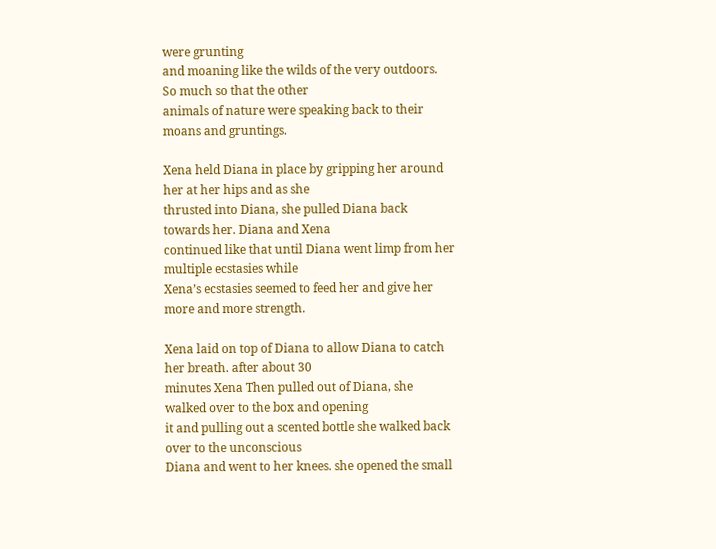were grunting
and moaning like the wilds of the very outdoors. So much so that the other
animals of nature were speaking back to their moans and gruntings.

Xena held Diana in place by gripping her around her at her hips and as she
thrusted into Diana, she pulled Diana back towards her. Diana and Xena
continued like that until Diana went limp from her multiple ecstasies while
Xena’s ecstasies seemed to feed her and give her more and more strength.

Xena laid on top of Diana to allow Diana to catch her breath. after about 30
minutes Xena Then pulled out of Diana, she walked over to the box and opening
it and pulling out a scented bottle she walked back over to the unconscious
Diana and went to her knees. she opened the small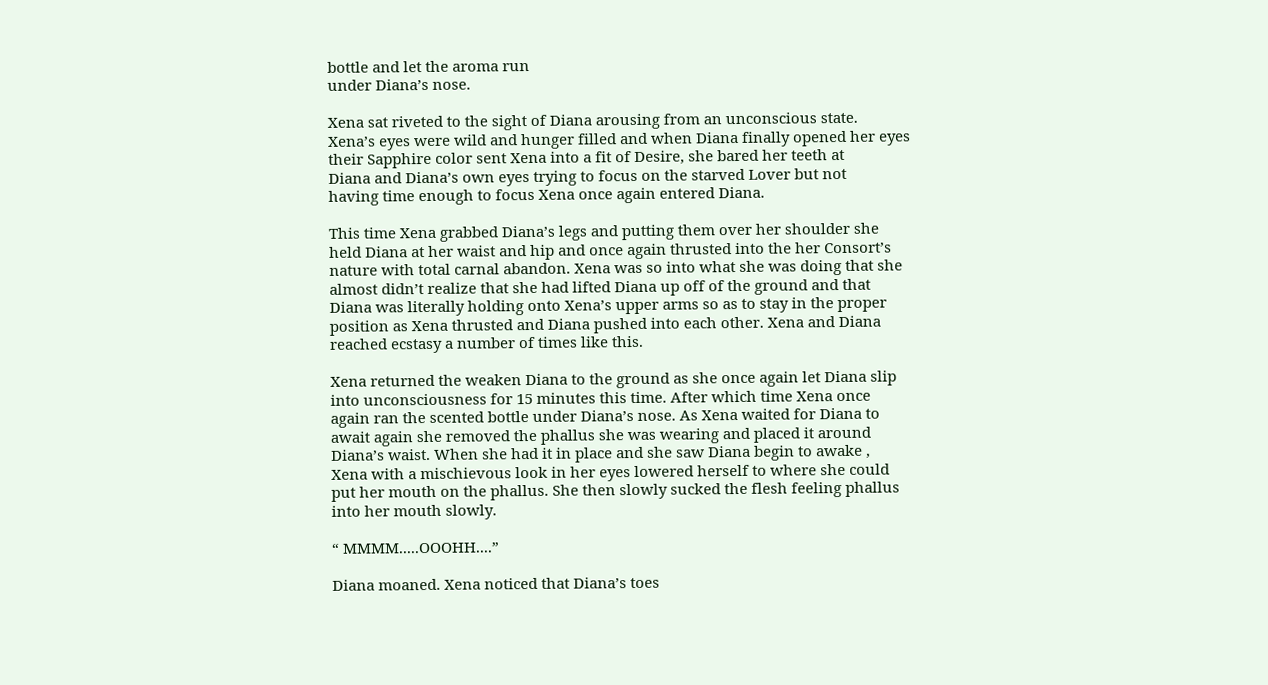bottle and let the aroma run
under Diana’s nose.

Xena sat riveted to the sight of Diana arousing from an unconscious state.
Xena’s eyes were wild and hunger filled and when Diana finally opened her eyes
their Sapphire color sent Xena into a fit of Desire, she bared her teeth at
Diana and Diana’s own eyes trying to focus on the starved Lover but not
having time enough to focus Xena once again entered Diana.

This time Xena grabbed Diana’s legs and putting them over her shoulder she
held Diana at her waist and hip and once again thrusted into the her Consort’s
nature with total carnal abandon. Xena was so into what she was doing that she
almost didn’t realize that she had lifted Diana up off of the ground and that
Diana was literally holding onto Xena’s upper arms so as to stay in the proper
position as Xena thrusted and Diana pushed into each other. Xena and Diana
reached ecstasy a number of times like this.

Xena returned the weaken Diana to the ground as she once again let Diana slip
into unconsciousness for 15 minutes this time. After which time Xena once
again ran the scented bottle under Diana’s nose. As Xena waited for Diana to
await again she removed the phallus she was wearing and placed it around
Diana’s waist. When she had it in place and she saw Diana begin to awake ,
Xena with a mischievous look in her eyes lowered herself to where she could
put her mouth on the phallus. She then slowly sucked the flesh feeling phallus
into her mouth slowly.

“ MMMM.....OOOHH....”

Diana moaned. Xena noticed that Diana’s toes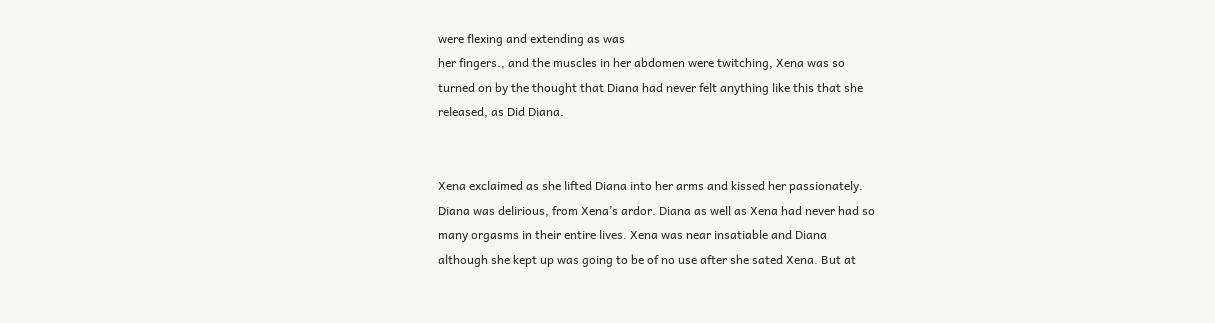were flexing and extending as was
her fingers., and the muscles in her abdomen were twitching, Xena was so
turned on by the thought that Diana had never felt anything like this that she
released, as Did Diana.


Xena exclaimed as she lifted Diana into her arms and kissed her passionately.
Diana was delirious, from Xena’s ardor. Diana as well as Xena had never had so
many orgasms in their entire lives. Xena was near insatiable and Diana
although she kept up was going to be of no use after she sated Xena. But at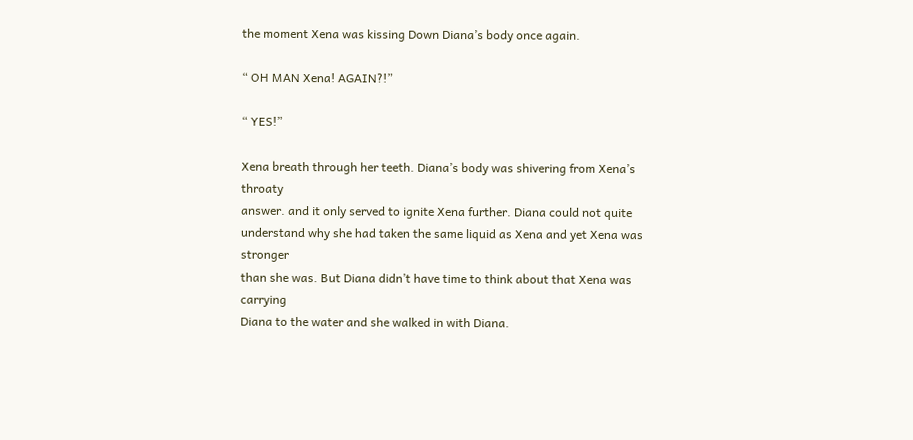the moment Xena was kissing Down Diana’s body once again.

“ OH MAN Xena! AGAIN?!”

“ YES!”

Xena breath through her teeth. Diana’s body was shivering from Xena’s throaty
answer. and it only served to ignite Xena further. Diana could not quite
understand why she had taken the same liquid as Xena and yet Xena was stronger
than she was. But Diana didn’t have time to think about that Xena was carrying
Diana to the water and she walked in with Diana.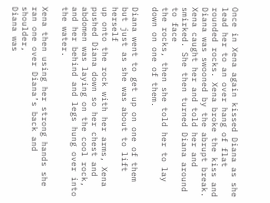Once in Xena again kissed Diana as she lead her to an over hang of flat
rounded rocks. Xena broke the kiss and Diana was swooned by the abrupt break.
Xena caught her and told her and smirked. She then turned Diana around to face
the rocks, then she told her to lay down on one of them.

Diana went to get up on one of them but just as she was about to lift herself
up onto the rock with her arms, Xena pushed Diana down so her chest and
abdomen was laying on the cool rock, and her behind and legs hung over into
the water.

Xena then using her strong hands she ran one over Diana’s back and shoulder,
Diana was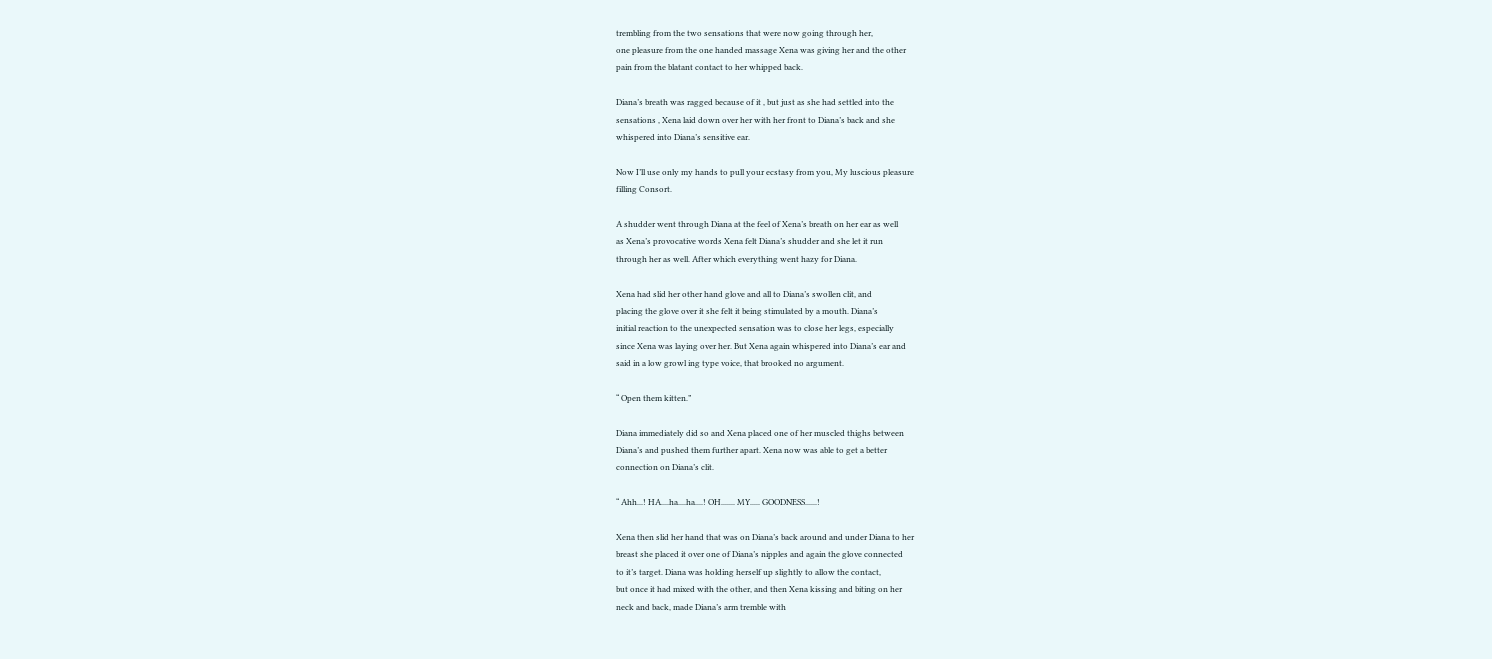trembling from the two sensations that were now going through her,
one pleasure from the one handed massage Xena was giving her and the other
pain from the blatant contact to her whipped back.

Diana’s breath was ragged because of it , but just as she had settled into the
sensations , Xena laid down over her with her front to Diana’s back and she
whispered into Diana’s sensitive ear.

Now I’ll use only my hands to pull your ecstasy from you, My luscious pleasure
filling Consort.

A shudder went through Diana at the feel of Xena’s breath on her ear as well
as Xena’s provocative words Xena felt Diana’s shudder and she let it run
through her as well. After which everything went hazy for Diana.

Xena had slid her other hand glove and all to Diana’s swollen clit, and
placing the glove over it she felt it being stimulated by a mouth. Diana’s
initial reaction to the unexpected sensation was to close her legs, especially
since Xena was laying over her. But Xena again whispered into Diana’s ear and
said in a low growl ing type voice, that brooked no argument.

“ Open them kitten.”

Diana immediately did so and Xena placed one of her muscled thighs between
Diana’s and pushed them further apart. Xena now was able to get a better
connection on Diana’s clit.

“ Ahh...! HA....ha....ha....! OH....... MY..... GOODNESS......!

Xena then slid her hand that was on Diana’s back around and under Diana to her
breast she placed it over one of Diana’s nipples and again the glove connected
to it’s target. Diana was holding herself up slightly to allow the contact,
but once it had mixed with the other, and then Xena kissing and biting on her
neck and back, made Diana’s arm tremble with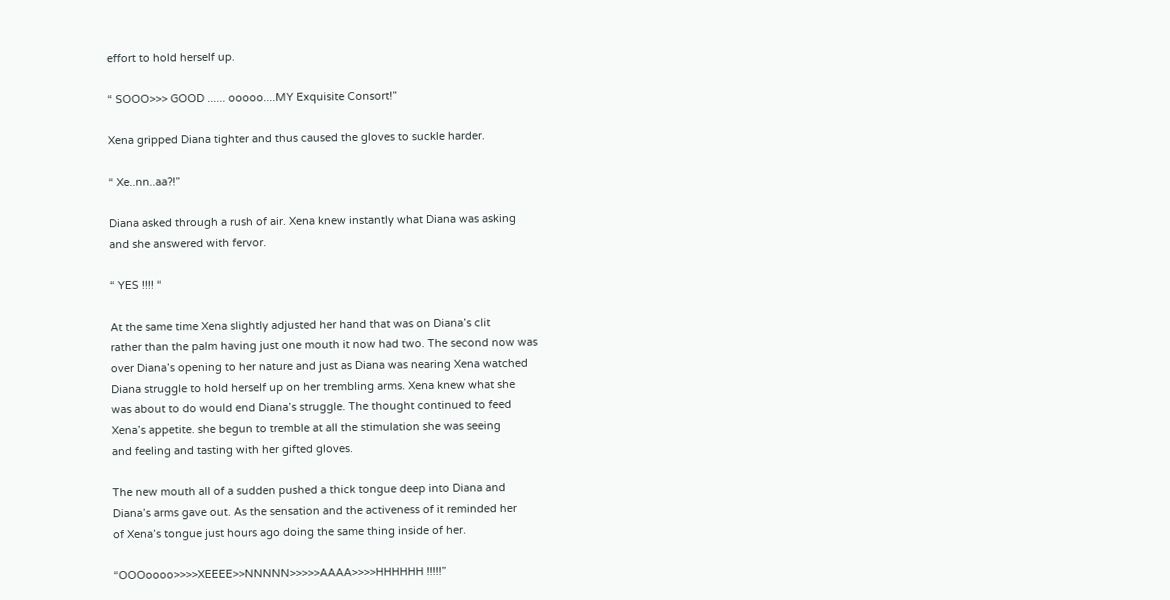effort to hold herself up.

“ SOOO>>> GOOD ...... ooooo....MY Exquisite Consort!”

Xena gripped Diana tighter and thus caused the gloves to suckle harder.

“ Xe..nn..aa?!”

Diana asked through a rush of air. Xena knew instantly what Diana was asking
and she answered with fervor.

“ YES !!!! “

At the same time Xena slightly adjusted her hand that was on Diana’s clit
rather than the palm having just one mouth it now had two. The second now was
over Diana’s opening to her nature and just as Diana was nearing Xena watched
Diana struggle to hold herself up on her trembling arms. Xena knew what she
was about to do would end Diana’s struggle. The thought continued to feed
Xena’s appetite. she begun to tremble at all the stimulation she was seeing
and feeling and tasting with her gifted gloves.

The new mouth all of a sudden pushed a thick tongue deep into Diana and
Diana’s arms gave out. As the sensation and the activeness of it reminded her
of Xena’s tongue just hours ago doing the same thing inside of her.

“OOOoooo>>>>XEEEE>>NNNNN>>>>>AAAA>>>>HHHHHH !!!!!”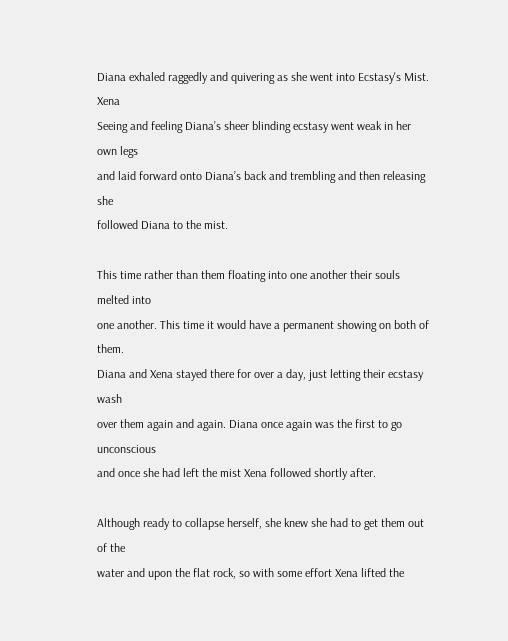Diana exhaled raggedly and quivering as she went into Ecstasy's Mist. Xena
Seeing and feeling Diana’s sheer blinding ecstasy went weak in her own legs
and laid forward onto Diana’s back and trembling and then releasing she
followed Diana to the mist.

This time rather than them floating into one another their souls melted into
one another. This time it would have a permanent showing on both of them.
Diana and Xena stayed there for over a day, just letting their ecstasy wash
over them again and again. Diana once again was the first to go unconscious
and once she had left the mist Xena followed shortly after.

Although ready to collapse herself, she knew she had to get them out of the
water and upon the flat rock, so with some effort Xena lifted the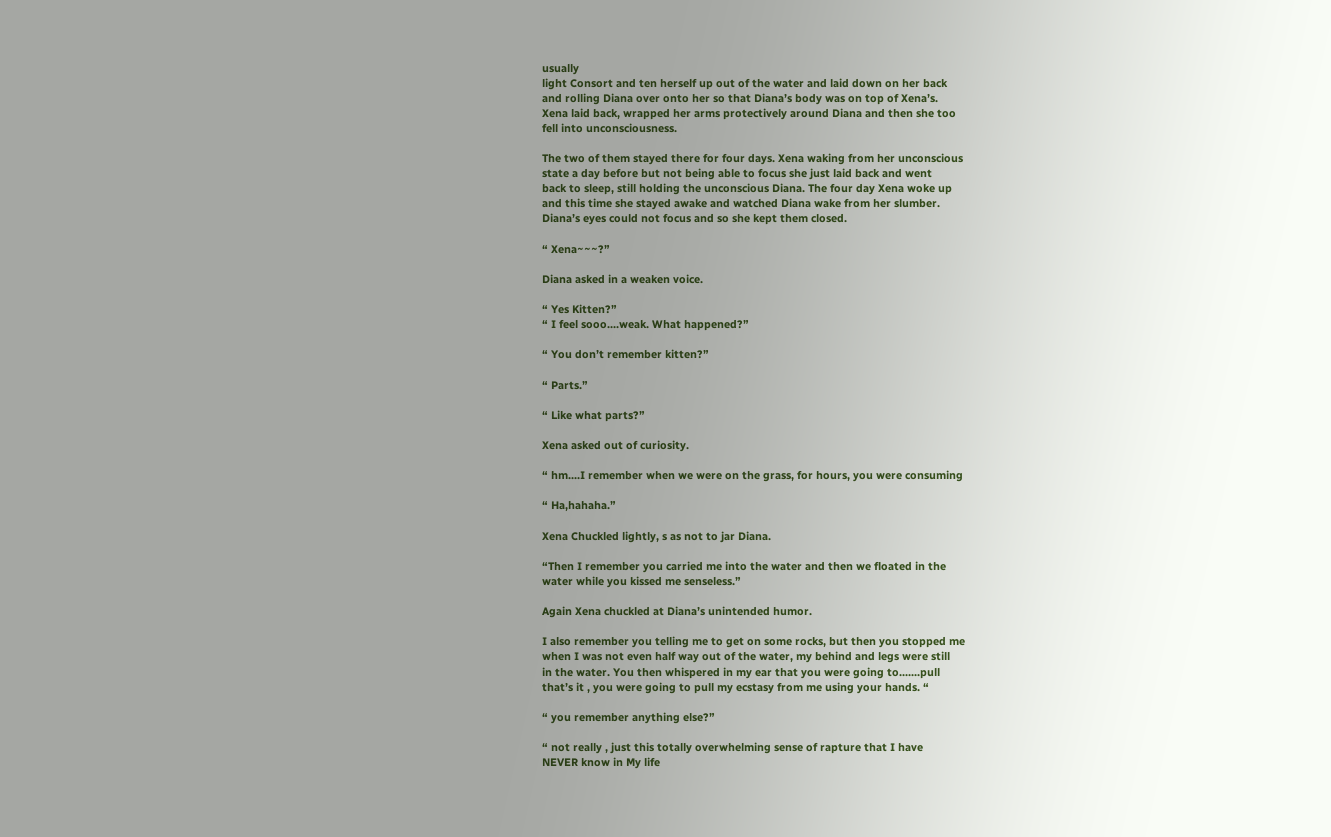usually
light Consort and ten herself up out of the water and laid down on her back
and rolling Diana over onto her so that Diana’s body was on top of Xena’s.
Xena laid back, wrapped her arms protectively around Diana and then she too
fell into unconsciousness.

The two of them stayed there for four days. Xena waking from her unconscious
state a day before but not being able to focus she just laid back and went
back to sleep, still holding the unconscious Diana. The four day Xena woke up
and this time she stayed awake and watched Diana wake from her slumber.
Diana’s eyes could not focus and so she kept them closed.

“ Xena~~~?”

Diana asked in a weaken voice.

“ Yes Kitten?”
“ I feel sooo....weak. What happened?”

“ You don’t remember kitten?”

“ Parts.”

“ Like what parts?”

Xena asked out of curiosity.

“ hm....I remember when we were on the grass, for hours, you were consuming

“ Ha,hahaha.”

Xena Chuckled lightly, s as not to jar Diana.

“Then I remember you carried me into the water and then we floated in the
water while you kissed me senseless.”

Again Xena chuckled at Diana’s unintended humor.

I also remember you telling me to get on some rocks, but then you stopped me
when I was not even half way out of the water, my behind and legs were still
in the water. You then whispered in my ear that you were going to.......pull
that’s it , you were going to pull my ecstasy from me using your hands. “

“ you remember anything else?”

“ not really , just this totally overwhelming sense of rapture that I have
NEVER know in My life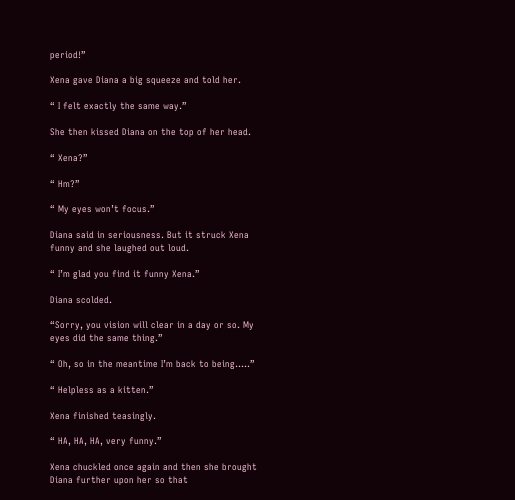period!”

Xena gave Diana a big squeeze and told her.

“ I felt exactly the same way.”

She then kissed Diana on the top of her head.

“ Xena?”

“ Hm?”

“ My eyes won’t focus.”

Diana said in seriousness. But it struck Xena funny and she laughed out loud.

“ I’m glad you find it funny Xena.”

Diana scolded.

“Sorry, you vision will clear in a day or so. My eyes did the same thing.”

“ Oh, so in the meantime I’m back to being.....”

“ Helpless as a kitten.”

Xena finished teasingly.

“ HA, HA, HA, very funny.”

Xena chuckled once again and then she brought Diana further upon her so that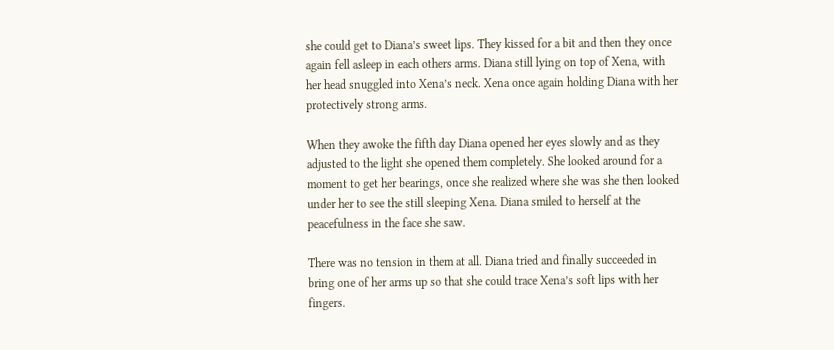she could get to Diana’s sweet lips. They kissed for a bit and then they once
again fell asleep in each others arms. Diana still lying on top of Xena, with
her head snuggled into Xena’s neck. Xena once again holding Diana with her
protectively strong arms.

When they awoke the fifth day Diana opened her eyes slowly and as they
adjusted to the light she opened them completely. She looked around for a
moment to get her bearings, once she realized where she was she then looked
under her to see the still sleeping Xena. Diana smiled to herself at the
peacefulness in the face she saw.

There was no tension in them at all. Diana tried and finally succeeded in
bring one of her arms up so that she could trace Xena’s soft lips with her
fingers.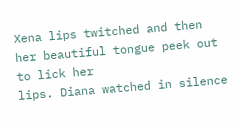Xena lips twitched and then her beautiful tongue peek out to lick her
lips. Diana watched in silence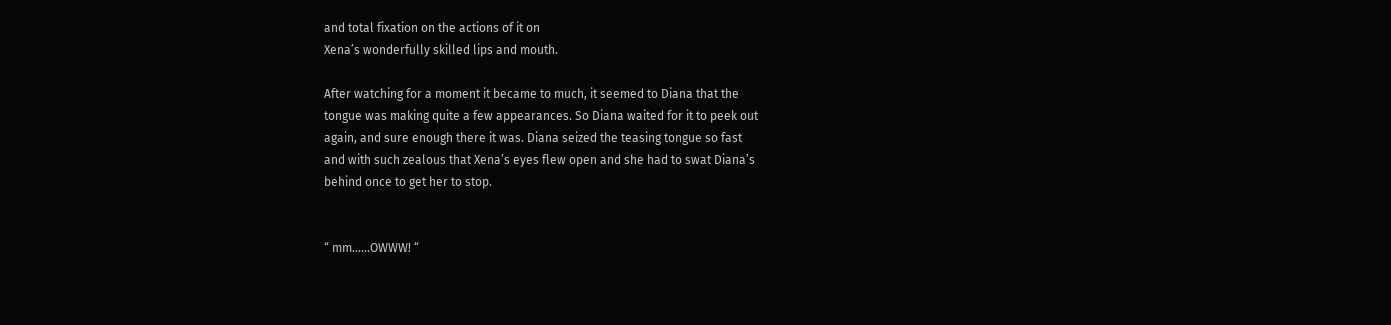and total fixation on the actions of it on
Xena’s wonderfully skilled lips and mouth.

After watching for a moment it became to much, it seemed to Diana that the
tongue was making quite a few appearances. So Diana waited for it to peek out
again, and sure enough there it was. Diana seized the teasing tongue so fast
and with such zealous that Xena’s eyes flew open and she had to swat Diana’s
behind once to get her to stop.


“ mm......OWWW! “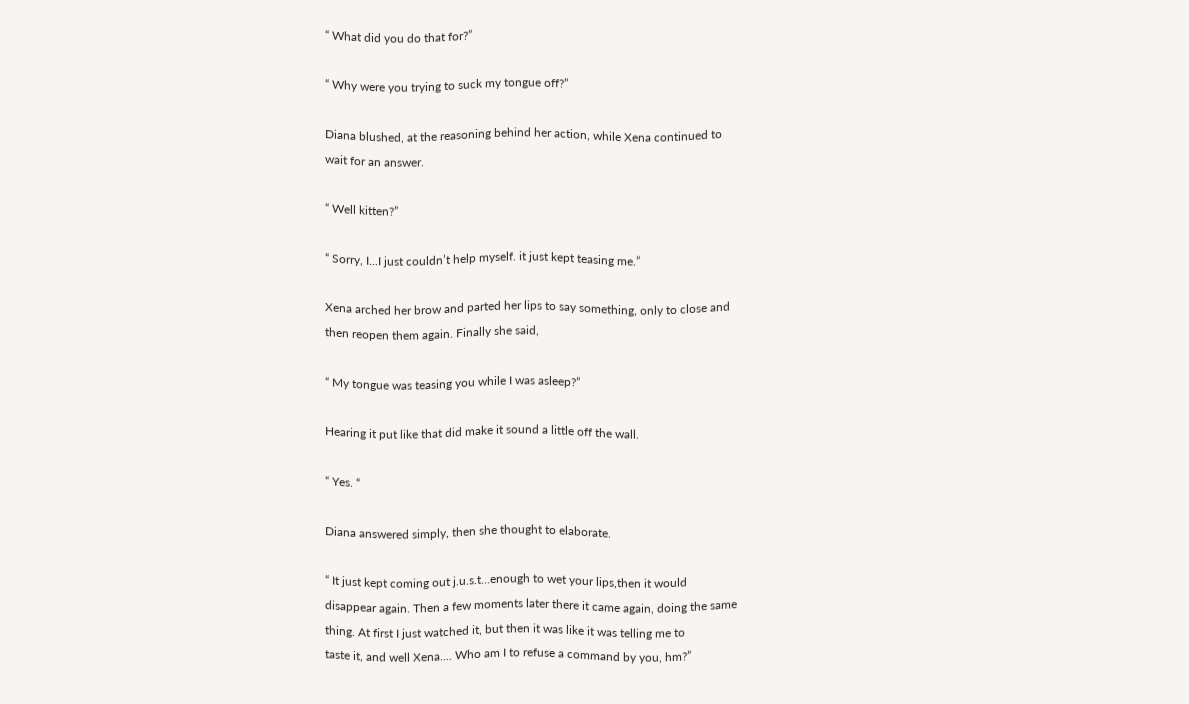“ What did you do that for?”

“ Why were you trying to suck my tongue off?”

Diana blushed, at the reasoning behind her action, while Xena continued to
wait for an answer.

“ Well kitten?”

“ Sorry, I...I just couldn’t help myself. it just kept teasing me.”

Xena arched her brow and parted her lips to say something, only to close and
then reopen them again. Finally she said,

“ My tongue was teasing you while I was asleep?”

Hearing it put like that did make it sound a little off the wall.

“ Yes. “

Diana answered simply, then she thought to elaborate.

“ It just kept coming out j.u.s.t...enough to wet your lips,then it would
disappear again. Then a few moments later there it came again, doing the same
thing. At first I just watched it, but then it was like it was telling me to
taste it, and well Xena.... Who am I to refuse a command by you, hm?”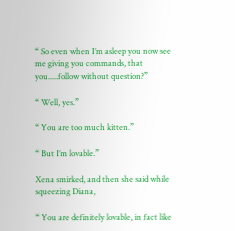“ So even when I’m asleep you now see me giving you commands, that
you.....follow without question?”

“ Well, yes.”

“ You are too much kitten.”

“ But I’m lovable.”

Xena smirked, and then she said while squeezing Diana,

“ You are definitely lovable, in fact like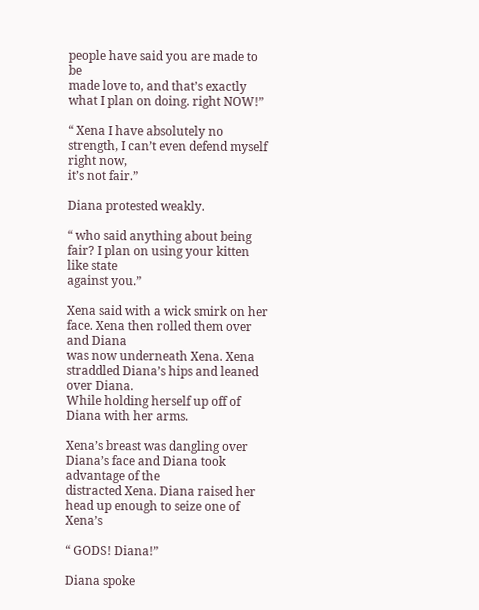people have said you are made to be
made love to, and that’s exactly what I plan on doing. right NOW!”

“ Xena I have absolutely no strength, I can’t even defend myself right now,
it’s not fair.”

Diana protested weakly.

“ who said anything about being fair? I plan on using your kitten like state
against you.”

Xena said with a wick smirk on her face. Xena then rolled them over and Diana
was now underneath Xena. Xena straddled Diana’s hips and leaned over Diana.
While holding herself up off of Diana with her arms.

Xena’s breast was dangling over Diana’s face and Diana took advantage of the
distracted Xena. Diana raised her head up enough to seize one of Xena’s

“ GODS! Diana!”

Diana spoke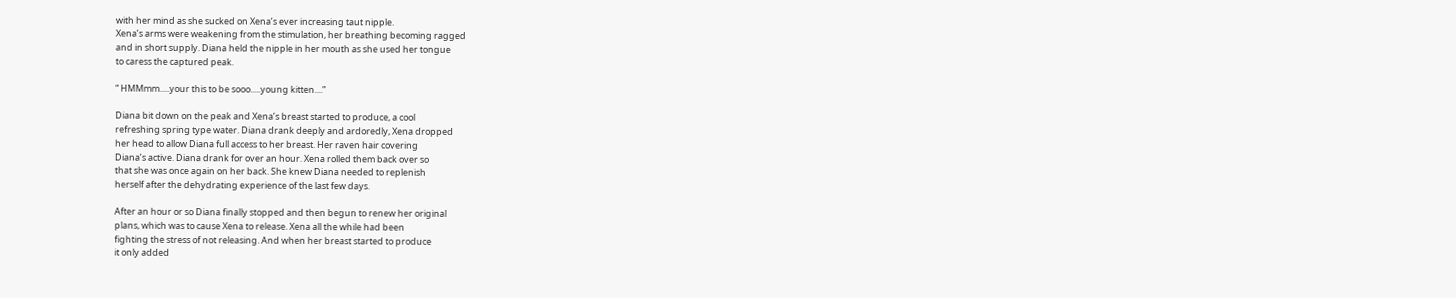with her mind as she sucked on Xena’s ever increasing taut nipple.
Xena’s arms were weakening from the stimulation, her breathing becoming ragged
and in short supply. Diana held the nipple in her mouth as she used her tongue
to caress the captured peak.

“ HMMmm.....your this to be sooo.....young kitten....”

Diana bit down on the peak and Xena’s breast started to produce, a cool
refreshing spring type water. Diana drank deeply and ardoredly, Xena dropped
her head to allow Diana full access to her breast. Her raven hair covering
Diana’s active. Diana drank for over an hour. Xena rolled them back over so
that she was once again on her back. She knew Diana needed to replenish
herself after the dehydrating experience of the last few days.

After an hour or so Diana finally stopped and then begun to renew her original
plans, which was to cause Xena to release. Xena all the while had been
fighting the stress of not releasing. And when her breast started to produce
it only added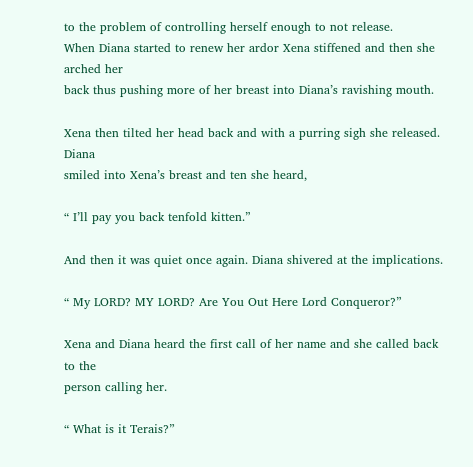to the problem of controlling herself enough to not release.
When Diana started to renew her ardor Xena stiffened and then she arched her
back thus pushing more of her breast into Diana’s ravishing mouth.

Xena then tilted her head back and with a purring sigh she released. Diana
smiled into Xena’s breast and ten she heard,

“ I’ll pay you back tenfold kitten.”

And then it was quiet once again. Diana shivered at the implications.

“ My LORD? MY LORD? Are You Out Here Lord Conqueror?”

Xena and Diana heard the first call of her name and she called back to the
person calling her.

“ What is it Terais?”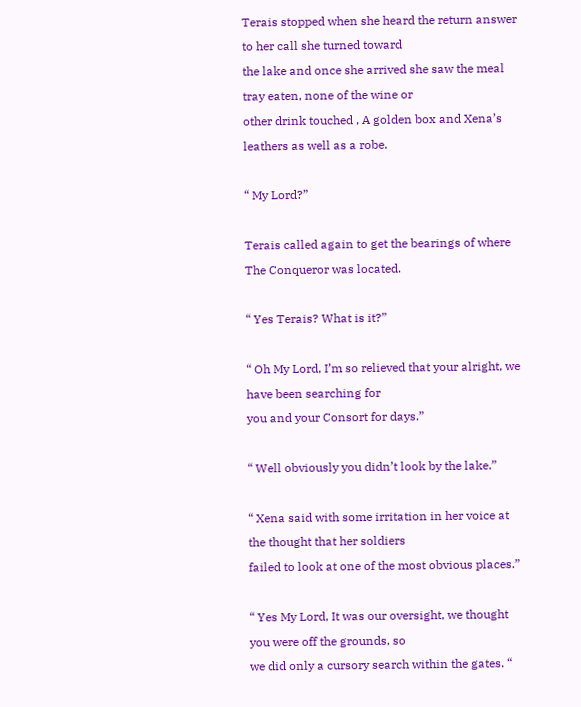Terais stopped when she heard the return answer to her call she turned toward
the lake and once she arrived she saw the meal tray eaten, none of the wine or
other drink touched , A golden box and Xena’s leathers as well as a robe.

“ My Lord?”

Terais called again to get the bearings of where The Conqueror was located.

“ Yes Terais? What is it?”

“ Oh My Lord, I’m so relieved that your alright, we have been searching for
you and your Consort for days.”

“ Well obviously you didn’t look by the lake.”

“ Xena said with some irritation in her voice at the thought that her soldiers
failed to look at one of the most obvious places.”

“ Yes My Lord, It was our oversight, we thought you were off the grounds, so
we did only a cursory search within the gates. “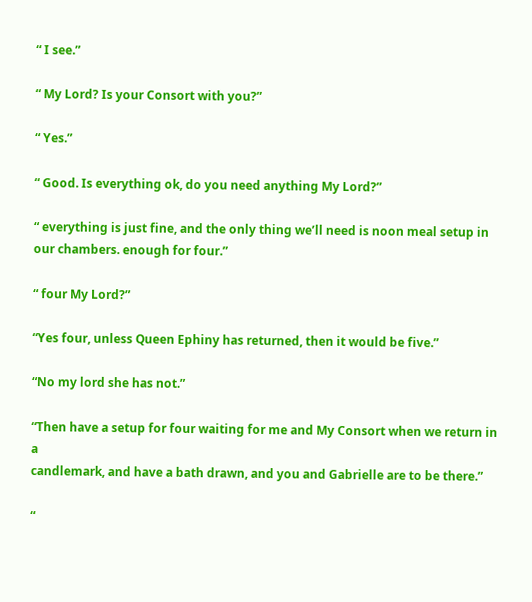“ I see.”

“ My Lord? Is your Consort with you?”

“ Yes.”

“ Good. Is everything ok, do you need anything My Lord?”

“ everything is just fine, and the only thing we’ll need is noon meal setup in
our chambers. enough for four.”

“ four My Lord?”

“Yes four, unless Queen Ephiny has returned, then it would be five.”

“No my lord she has not.”

“Then have a setup for four waiting for me and My Consort when we return in a
candlemark, and have a bath drawn, and you and Gabrielle are to be there.”

“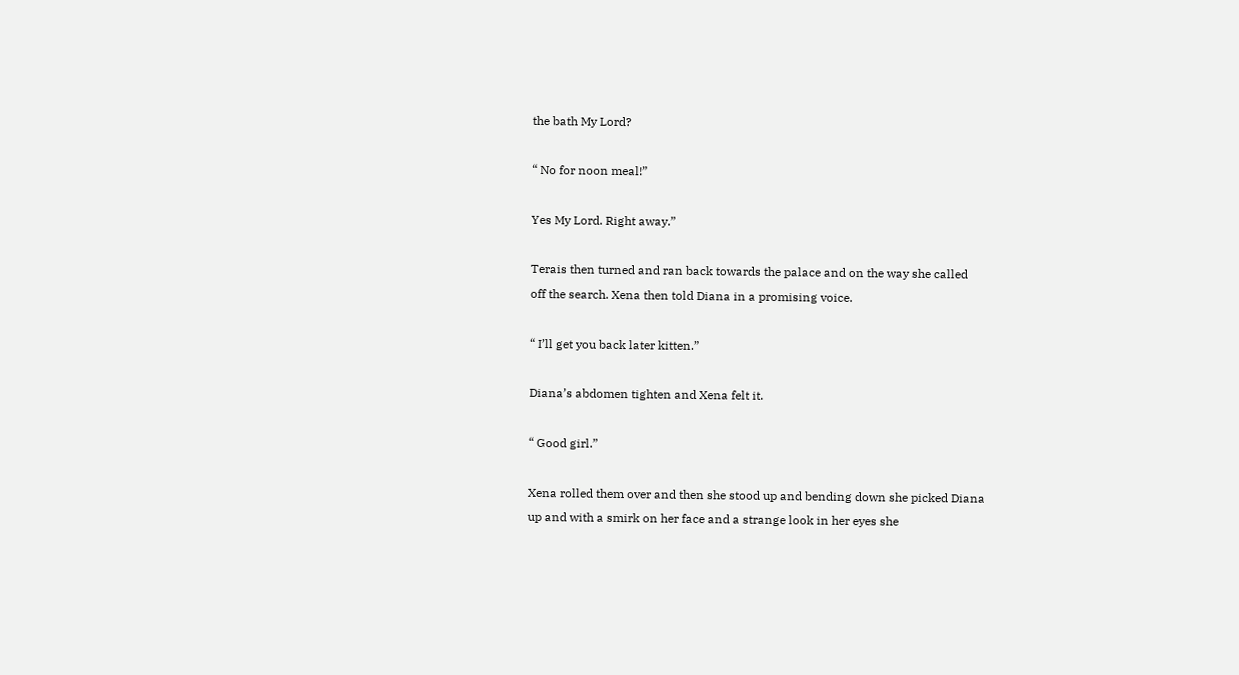the bath My Lord?

“ No for noon meal!”

Yes My Lord. Right away.”

Terais then turned and ran back towards the palace and on the way she called
off the search. Xena then told Diana in a promising voice.

“ I’ll get you back later kitten.”

Diana’s abdomen tighten and Xena felt it.

“ Good girl.”

Xena rolled them over and then she stood up and bending down she picked Diana
up and with a smirk on her face and a strange look in her eyes she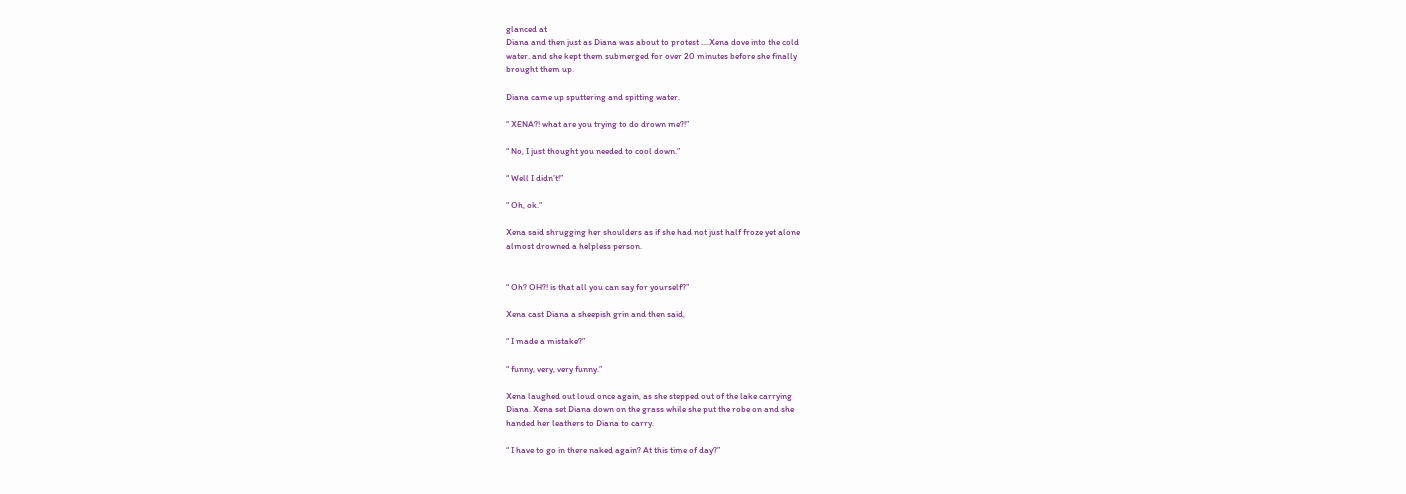glanced at
Diana and then just as Diana was about to protest ....Xena dove into the cold
water. and she kept them submerged for over 20 minutes before she finally
brought them up.

Diana came up sputtering and spitting water.

“ XENA?! what are you trying to do drown me?!”

“ No, I just thought you needed to cool down.”

“ Well I didn’t!”

“ Oh, ok.”

Xena said shrugging her shoulders as if she had not just half froze yet alone
almost drowned a helpless person.


“ Oh? OH?! is that all you can say for yourself?”

Xena cast Diana a sheepish grin and then said,

“ I made a mistake?”

“ funny, very, very funny.”

Xena laughed out loud once again, as she stepped out of the lake carrying
Diana. Xena set Diana down on the grass while she put the robe on and she
handed her leathers to Diana to carry.

“ I have to go in there naked again? At this time of day?”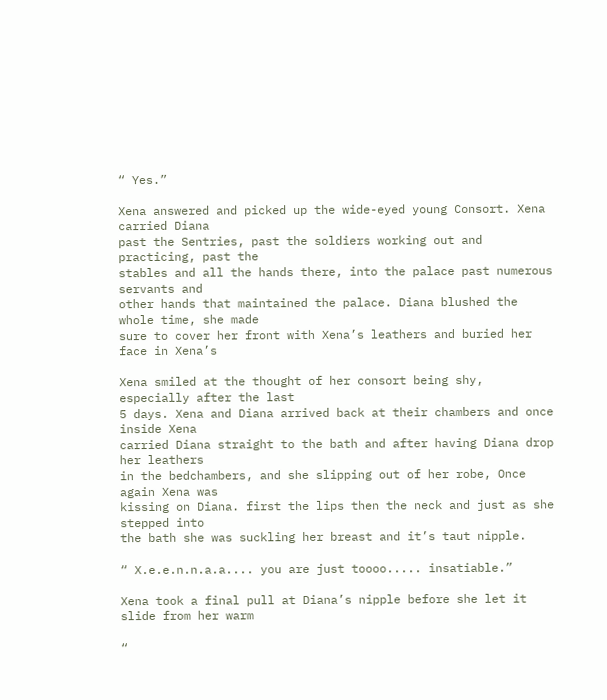“ Yes.”

Xena answered and picked up the wide-eyed young Consort. Xena carried Diana
past the Sentries, past the soldiers working out and practicing, past the
stables and all the hands there, into the palace past numerous servants and
other hands that maintained the palace. Diana blushed the whole time, she made
sure to cover her front with Xena’s leathers and buried her face in Xena’s

Xena smiled at the thought of her consort being shy, especially after the last
5 days. Xena and Diana arrived back at their chambers and once inside Xena
carried Diana straight to the bath and after having Diana drop her leathers
in the bedchambers, and she slipping out of her robe, Once again Xena was
kissing on Diana. first the lips then the neck and just as she stepped into
the bath she was suckling her breast and it’s taut nipple.

“ X.e.e.n.n.a.a.... you are just toooo..... insatiable.”

Xena took a final pull at Diana’s nipple before she let it slide from her warm

“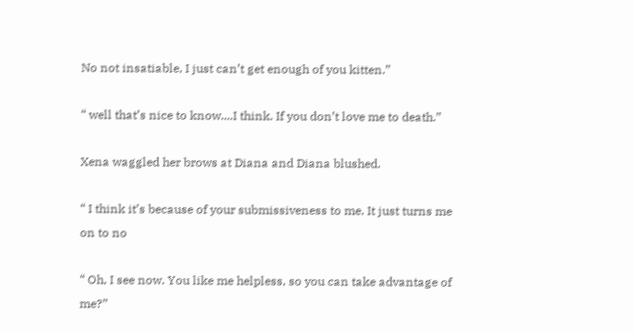No not insatiable, I just can’t get enough of you kitten.”

“ well that’s nice to know....I think. If you don’t love me to death.”

Xena waggled her brows at Diana and Diana blushed.

“ I think it’s because of your submissiveness to me. It just turns me on to no

“ Oh, I see now. You like me helpless, so you can take advantage of me?”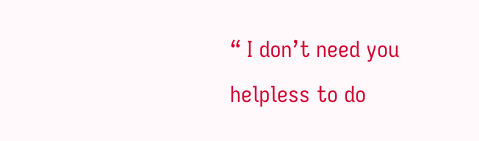“ I don’t need you helpless to do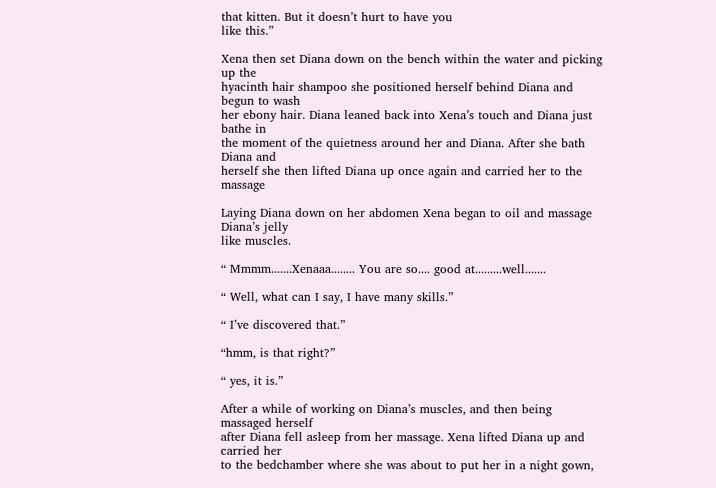that kitten. But it doesn’t hurt to have you
like this.”

Xena then set Diana down on the bench within the water and picking up the
hyacinth hair shampoo she positioned herself behind Diana and begun to wash
her ebony hair. Diana leaned back into Xena’s touch and Diana just bathe in
the moment of the quietness around her and Diana. After she bath Diana and
herself she then lifted Diana up once again and carried her to the massage

Laying Diana down on her abdomen Xena began to oil and massage Diana’s jelly
like muscles.

“ Mmmm.......Xenaaa........ You are so.... good at.........well.......

“ Well, what can I say, I have many skills.”

“ I’ve discovered that.”

“hmm, is that right?”

“ yes, it is.”

After a while of working on Diana’s muscles, and then being massaged herself
after Diana fell asleep from her massage. Xena lifted Diana up and carried her
to the bedchamber where she was about to put her in a night gown,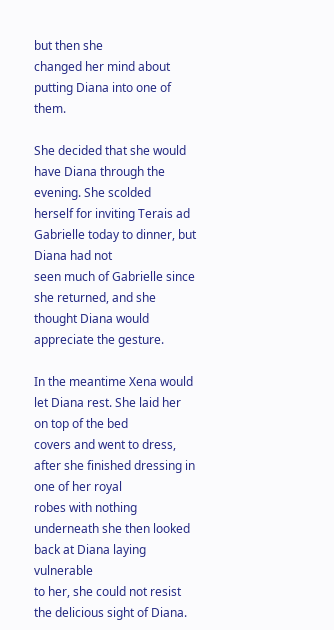but then she
changed her mind about putting Diana into one of them.

She decided that she would have Diana through the evening. She scolded
herself for inviting Terais ad Gabrielle today to dinner, but Diana had not
seen much of Gabrielle since she returned, and she thought Diana would
appreciate the gesture.

In the meantime Xena would let Diana rest. She laid her on top of the bed
covers and went to dress, after she finished dressing in one of her royal
robes with nothing underneath she then looked back at Diana laying vulnerable
to her, she could not resist the delicious sight of Diana.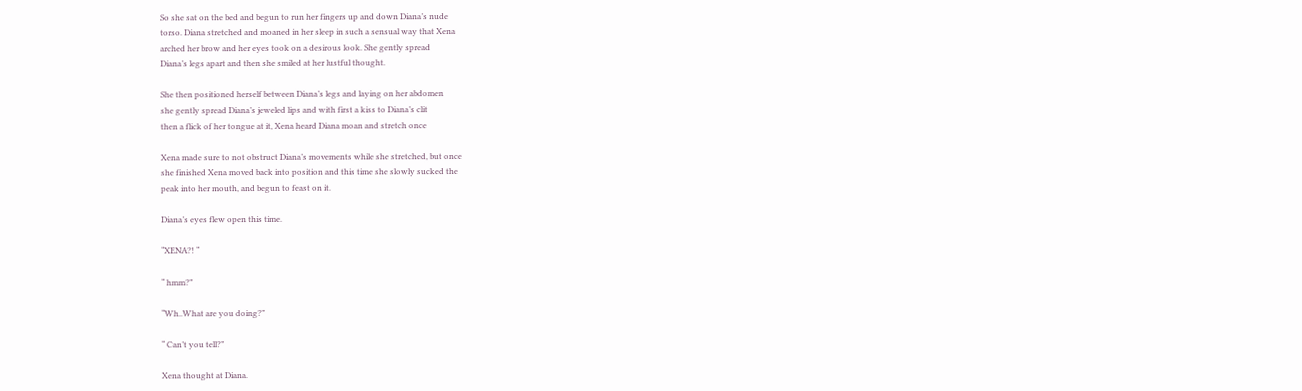So she sat on the bed and begun to run her fingers up and down Diana’s nude
torso. Diana stretched and moaned in her sleep in such a sensual way that Xena
arched her brow and her eyes took on a desirous look. She gently spread
Diana’s legs apart and then she smiled at her lustful thought.

She then positioned herself between Diana’s legs and laying on her abdomen
she gently spread Diana’s jeweled lips and with first a kiss to Diana’s clit
then a flick of her tongue at it, Xena heard Diana moan and stretch once

Xena made sure to not obstruct Diana’s movements while she stretched, but once
she finished Xena moved back into position and this time she slowly sucked the
peak into her mouth, and begun to feast on it.

Diana’s eyes flew open this time.

“XENA?! “

“ hmm?”

“Wh..What are you doing?”

“ Can’t you tell?”

Xena thought at Diana.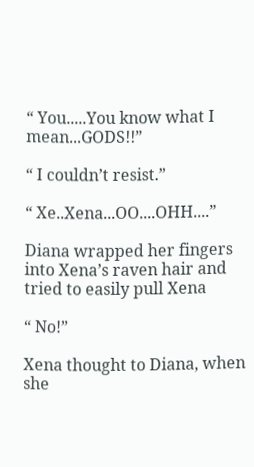“ You.....You know what I mean...GODS!!”

“ I couldn’t resist.”

“ Xe..Xena...OO....OHH....”

Diana wrapped her fingers into Xena’s raven hair and tried to easily pull Xena

“ No!”

Xena thought to Diana, when she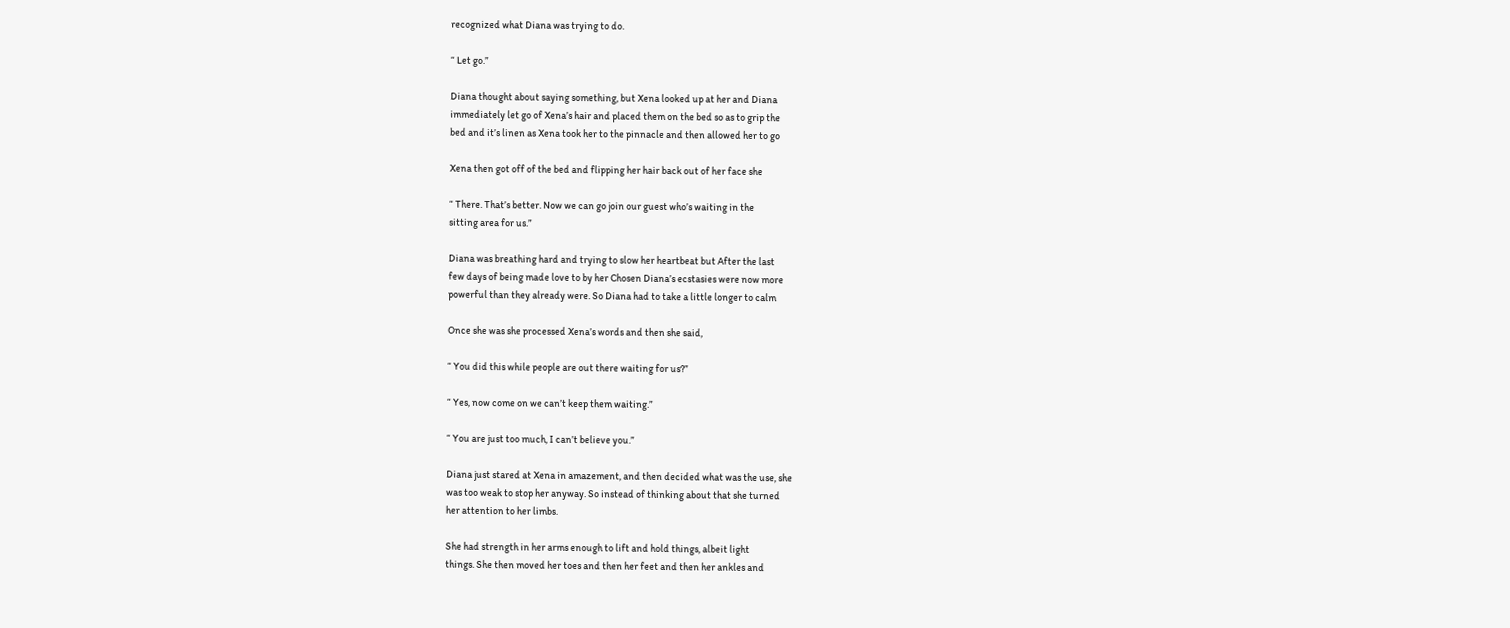recognized what Diana was trying to do.

“ Let go.”

Diana thought about saying something, but Xena looked up at her and Diana
immediately let go of Xena’s hair and placed them on the bed so as to grip the
bed and it’s linen as Xena took her to the pinnacle and then allowed her to go

Xena then got off of the bed and flipping her hair back out of her face she

“ There. That’s better. Now we can go join our guest who’s waiting in the
sitting area for us.”

Diana was breathing hard and trying to slow her heartbeat but After the last
few days of being made love to by her Chosen Diana’s ecstasies were now more
powerful than they already were. So Diana had to take a little longer to calm

Once she was she processed Xena’s words and then she said,

“ You did this while people are out there waiting for us?”

“ Yes, now come on we can’t keep them waiting.”

“ You are just too much, I can’t believe you.”

Diana just stared at Xena in amazement, and then decided what was the use, she
was too weak to stop her anyway. So instead of thinking about that she turned
her attention to her limbs.

She had strength in her arms enough to lift and hold things, albeit light
things. She then moved her toes and then her feet and then her ankles and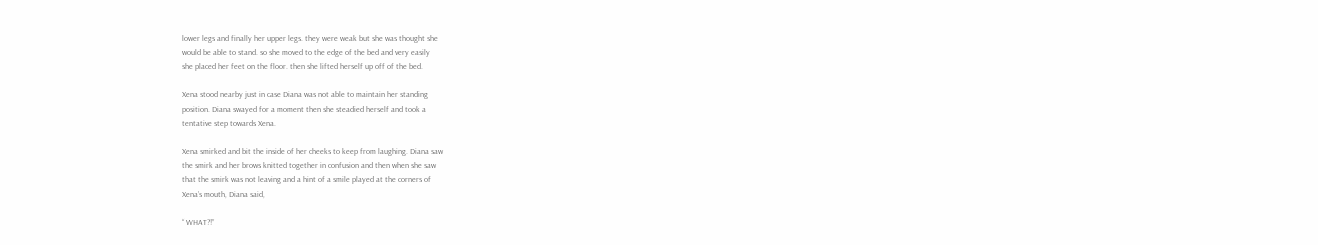lower legs and finally her upper legs. they were weak but she was thought she
would be able to stand. so she moved to the edge of the bed and very easily
she placed her feet on the floor. then she lifted herself up off of the bed.

Xena stood nearby just in case Diana was not able to maintain her standing
position. Diana swayed for a moment then she steadied herself and took a
tentative step towards Xena.

Xena smirked and bit the inside of her cheeks to keep from laughing. Diana saw
the smirk and her brows knitted together in confusion and then when she saw
that the smirk was not leaving and a hint of a smile played at the corners of
Xena’s mouth, Diana said,

“ WHAT?!”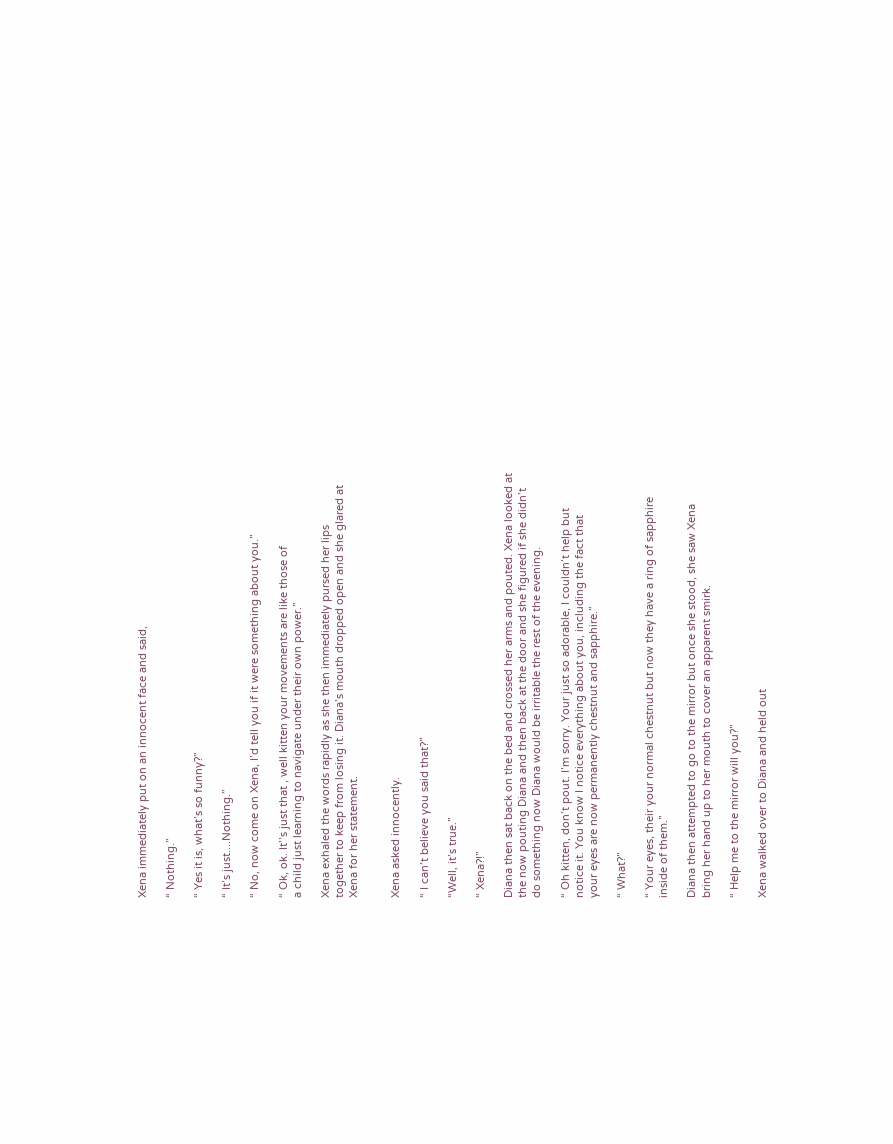Xena immediately put on an innocent face and said,

“ Nothing.”

“ Yes it is, what’s so funny?”

“ It’s just....Nothing.”

“ No, now come on Xena, I’d tell you if it were something about you.”

“ Ok, ok. It’’s just that , well kitten your movements are like those of
a child just learning to navigate under their own power.”

Xena exhaled the words rapidly as she then immediately pursed her lips
together to keep from losing it. Diana’s mouth dropped open and she glared at
Xena for her statement.


Xena asked innocently.

“ I can’t believe you said that?”

“Well, it’s true.”

“ Xena?!”

Diana then sat back on the bed and crossed her arms and pouted. Xena looked at
the now pouting Diana and then back at the door and she figured if she didn’t
do something now Diana would be irritable the rest of the evening.

“ Oh kitten, don’t pout. I’m sorry. Your just so adorable, I couldn’t help but
notice it. You know I notice everything about you, including the fact that
your eyes are now permanently chestnut and sapphire.”

“ What?”

“ Your eyes, their your normal chestnut but now they have a ring of sapphire
inside of them.”

Diana then attempted to go to the mirror but once she stood, she saw Xena
bring her hand up to her mouth to cover an apparent smirk.

“ Help me to the mirror will you?”

Xena walked over to Diana and held out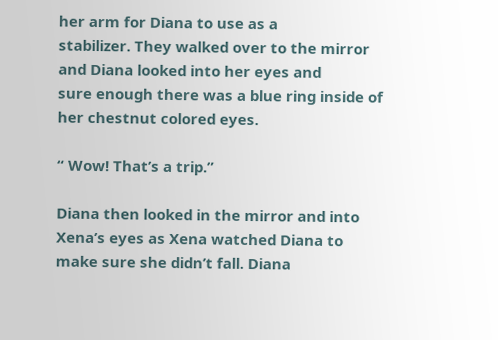her arm for Diana to use as a
stabilizer. They walked over to the mirror and Diana looked into her eyes and
sure enough there was a blue ring inside of her chestnut colored eyes.

“ Wow! That’s a trip.”

Diana then looked in the mirror and into Xena’s eyes as Xena watched Diana to
make sure she didn’t fall. Diana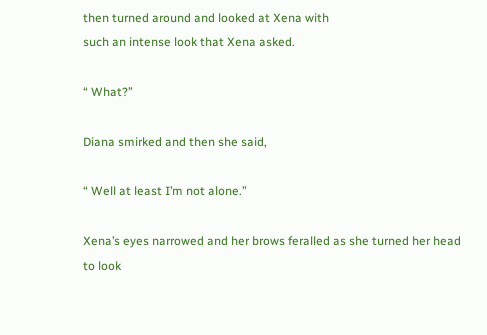then turned around and looked at Xena with
such an intense look that Xena asked.

“ What?”

Diana smirked and then she said,

“ Well at least I’m not alone.”

Xena’s eyes narrowed and her brows feralled as she turned her head to look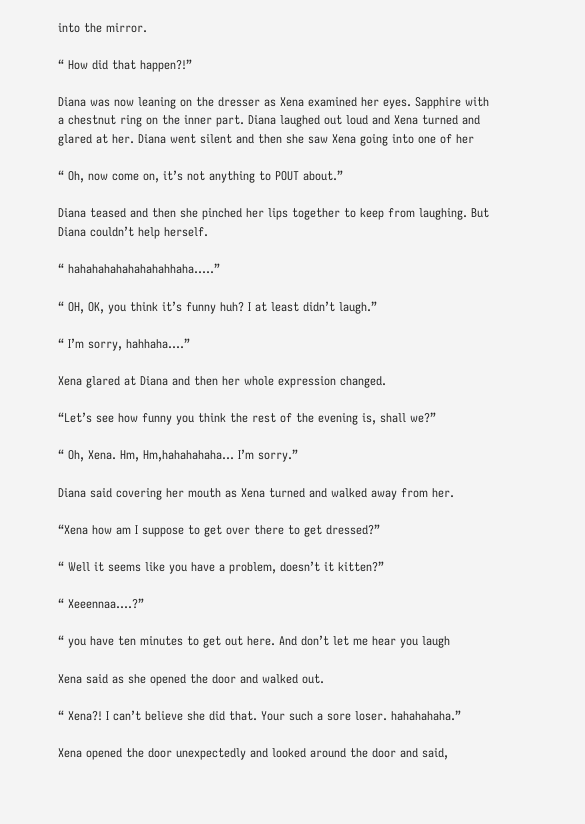into the mirror.

“ How did that happen?!”

Diana was now leaning on the dresser as Xena examined her eyes. Sapphire with
a chestnut ring on the inner part. Diana laughed out loud and Xena turned and
glared at her. Diana went silent and then she saw Xena going into one of her

“ Oh, now come on, it’s not anything to POUT about.”

Diana teased and then she pinched her lips together to keep from laughing. But
Diana couldn’t help herself.

“ hahahahahahahahahhaha.....”

“ OH, OK, you think it’s funny huh? I at least didn’t laugh.”

“ I’m sorry, hahhaha....”

Xena glared at Diana and then her whole expression changed.

“Let’s see how funny you think the rest of the evening is, shall we?”

“ Oh, Xena. Hm, Hm,hahahahaha... I’m sorry.”

Diana said covering her mouth as Xena turned and walked away from her.

“Xena how am I suppose to get over there to get dressed?”

“ Well it seems like you have a problem, doesn’t it kitten?”

“ Xeeennaa....?”

“ you have ten minutes to get out here. And don’t let me hear you laugh

Xena said as she opened the door and walked out.

“ Xena?! I can’t believe she did that. Your such a sore loser. hahahahaha.”

Xena opened the door unexpectedly and looked around the door and said,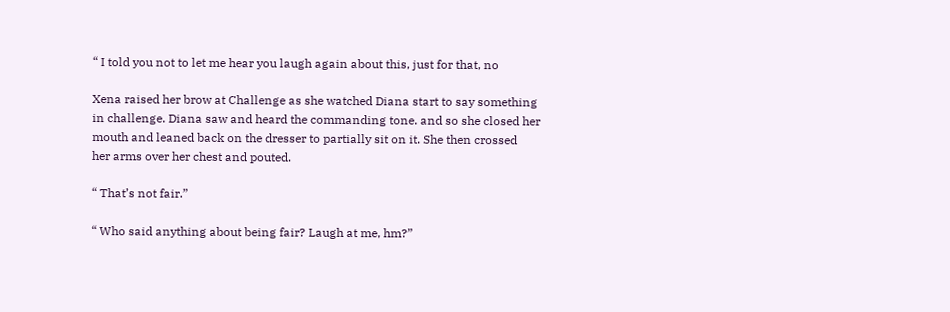“ I told you not to let me hear you laugh again about this, just for that, no

Xena raised her brow at Challenge as she watched Diana start to say something
in challenge. Diana saw and heard the commanding tone. and so she closed her
mouth and leaned back on the dresser to partially sit on it. She then crossed
her arms over her chest and pouted.

“ That’s not fair.”

“ Who said anything about being fair? Laugh at me, hm?”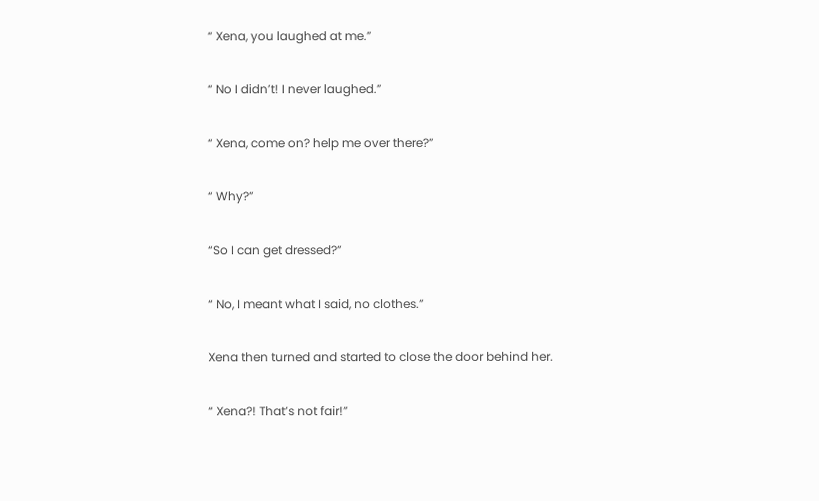“ Xena, you laughed at me.”

“ No I didn’t! I never laughed.”

“ Xena, come on? help me over there?”

“ Why?”

“So I can get dressed?”

“ No, I meant what I said, no clothes.”

Xena then turned and started to close the door behind her.

“ Xena?! That’s not fair!”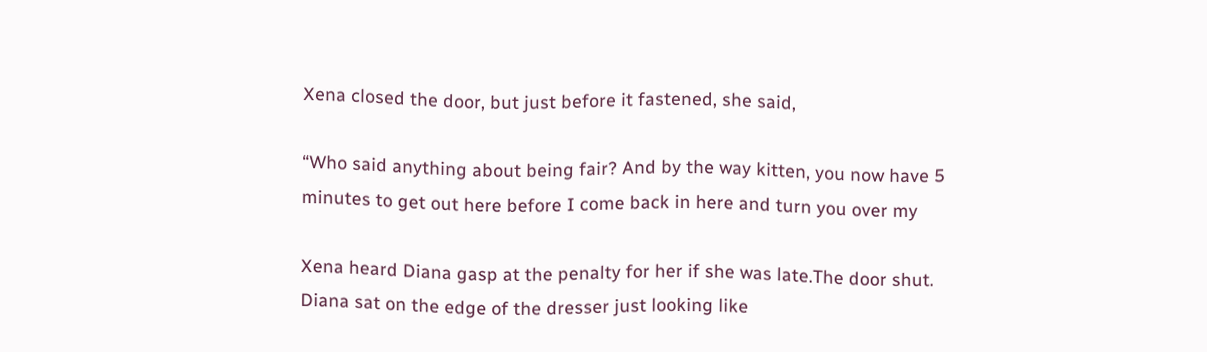Xena closed the door, but just before it fastened, she said,

“Who said anything about being fair? And by the way kitten, you now have 5
minutes to get out here before I come back in here and turn you over my

Xena heard Diana gasp at the penalty for her if she was late.The door shut.
Diana sat on the edge of the dresser just looking like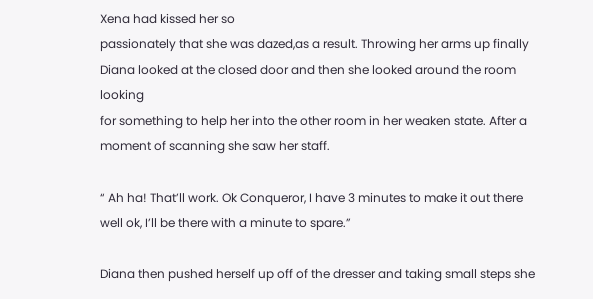Xena had kissed her so
passionately that she was dazed,as a result. Throwing her arms up finally
Diana looked at the closed door and then she looked around the room looking
for something to help her into the other room in her weaken state. After a
moment of scanning she saw her staff.

“ Ah ha! That’ll work. Ok Conqueror, I have 3 minutes to make it out there
well ok, I’ll be there with a minute to spare.”

Diana then pushed herself up off of the dresser and taking small steps she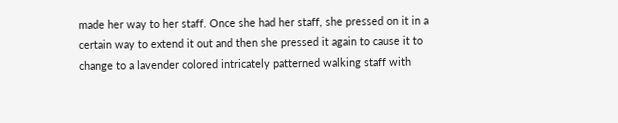made her way to her staff. Once she had her staff, she pressed on it in a
certain way to extend it out and then she pressed it again to cause it to
change to a lavender colored intricately patterned walking staff with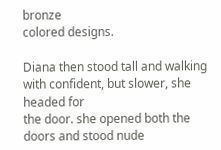bronze
colored designs.

Diana then stood tall and walking with confident, but slower, she headed for
the door. she opened both the doors and stood nude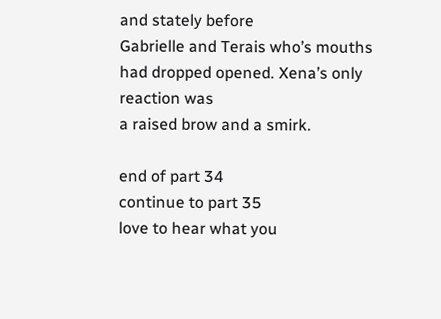and stately before
Gabrielle and Terais who’s mouths had dropped opened. Xena’s only reaction was
a raised brow and a smirk.

end of part 34
continue to part 35
love to hear what you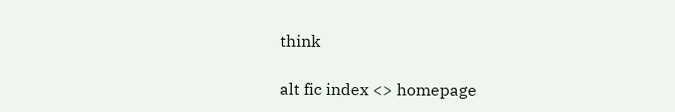think

alt fic index <> homepage